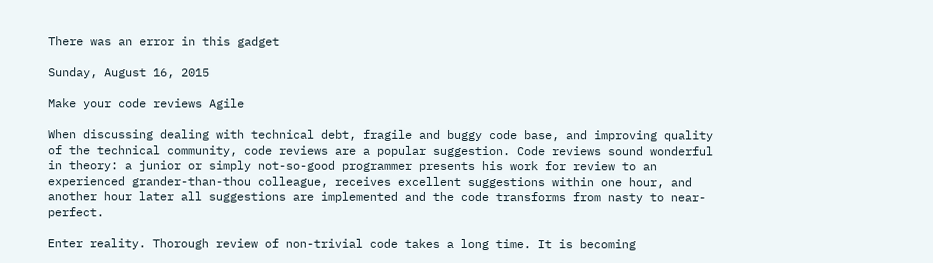There was an error in this gadget

Sunday, August 16, 2015

Make your code reviews Agile

When discussing dealing with technical debt, fragile and buggy code base, and improving quality of the technical community, code reviews are a popular suggestion. Code reviews sound wonderful in theory: a junior or simply not-so-good programmer presents his work for review to an experienced grander-than-thou colleague, receives excellent suggestions within one hour, and another hour later all suggestions are implemented and the code transforms from nasty to near-perfect.

Enter reality. Thorough review of non-trivial code takes a long time. It is becoming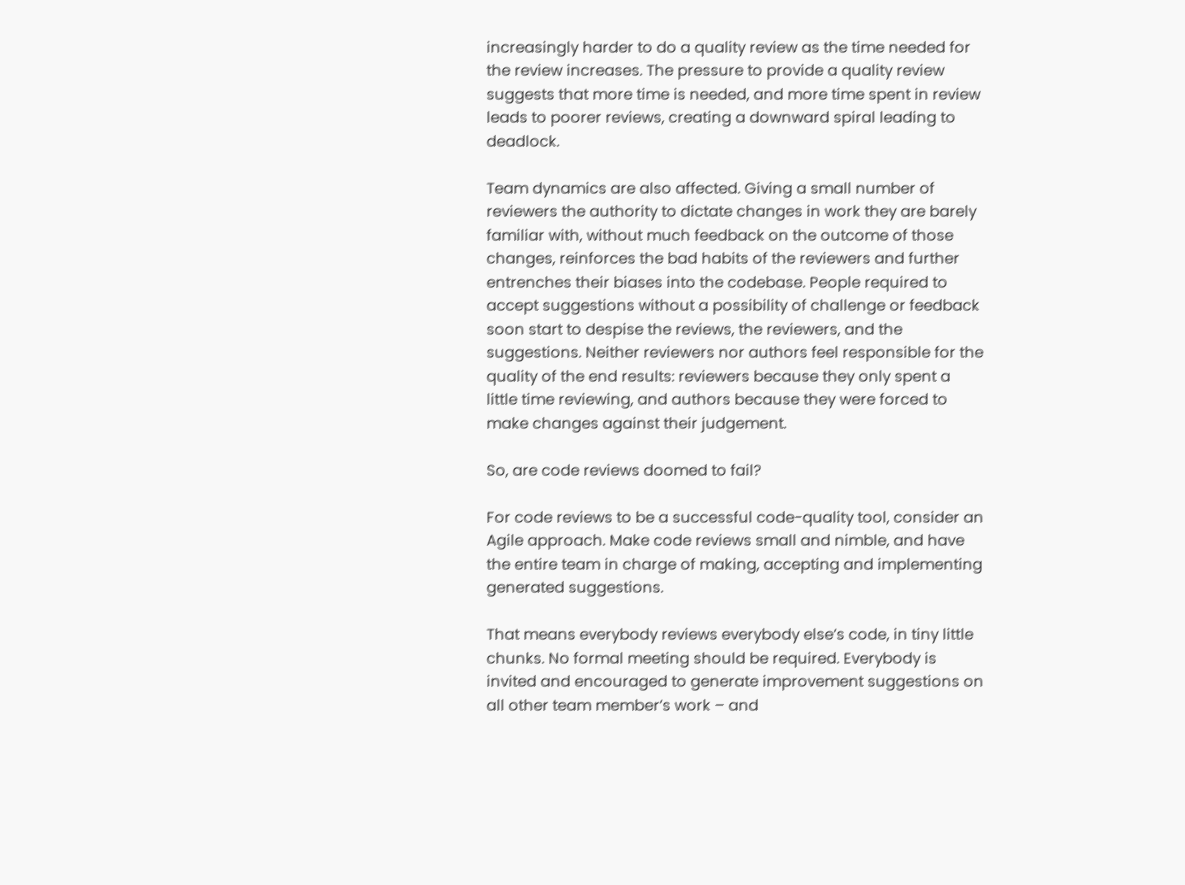increasingly harder to do a quality review as the time needed for the review increases. The pressure to provide a quality review suggests that more time is needed, and more time spent in review leads to poorer reviews, creating a downward spiral leading to deadlock.

Team dynamics are also affected. Giving a small number of reviewers the authority to dictate changes in work they are barely familiar with, without much feedback on the outcome of those changes, reinforces the bad habits of the reviewers and further entrenches their biases into the codebase. People required to accept suggestions without a possibility of challenge or feedback soon start to despise the reviews, the reviewers, and the suggestions. Neither reviewers nor authors feel responsible for the quality of the end results: reviewers because they only spent a little time reviewing, and authors because they were forced to make changes against their judgement.

So, are code reviews doomed to fail?

For code reviews to be a successful code-quality tool, consider an Agile approach. Make code reviews small and nimble, and have the entire team in charge of making, accepting and implementing generated suggestions.

That means everybody reviews everybody else’s code, in tiny little chunks. No formal meeting should be required. Everybody is invited and encouraged to generate improvement suggestions on all other team member’s work – and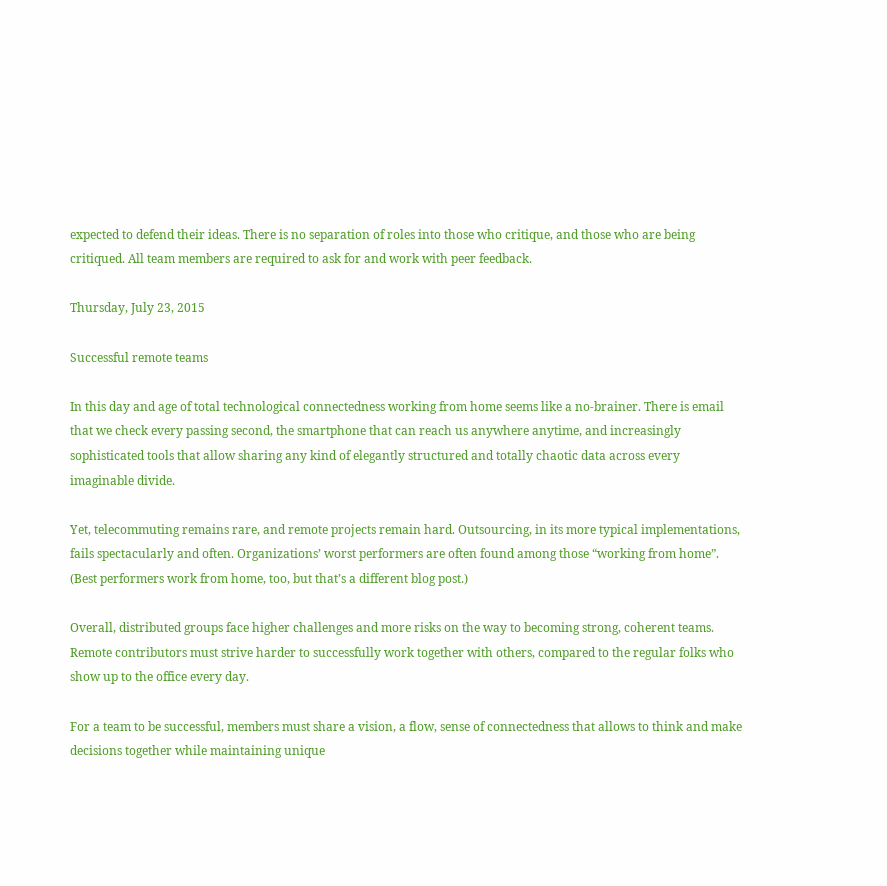expected to defend their ideas. There is no separation of roles into those who critique, and those who are being critiqued. All team members are required to ask for and work with peer feedback.

Thursday, July 23, 2015

Successful remote teams

In this day and age of total technological connectedness working from home seems like a no-brainer. There is email that we check every passing second, the smartphone that can reach us anywhere anytime, and increasingly sophisticated tools that allow sharing any kind of elegantly structured and totally chaotic data across every imaginable divide.

Yet, telecommuting remains rare, and remote projects remain hard. Outsourcing, in its more typical implementations, fails spectacularly and often. Organizations’ worst performers are often found among those “working from home”. (Best performers work from home, too, but that’s a different blog post.)

Overall, distributed groups face higher challenges and more risks on the way to becoming strong, coherent teams. Remote contributors must strive harder to successfully work together with others, compared to the regular folks who show up to the office every day.

For a team to be successful, members must share a vision, a flow, sense of connectedness that allows to think and make decisions together while maintaining unique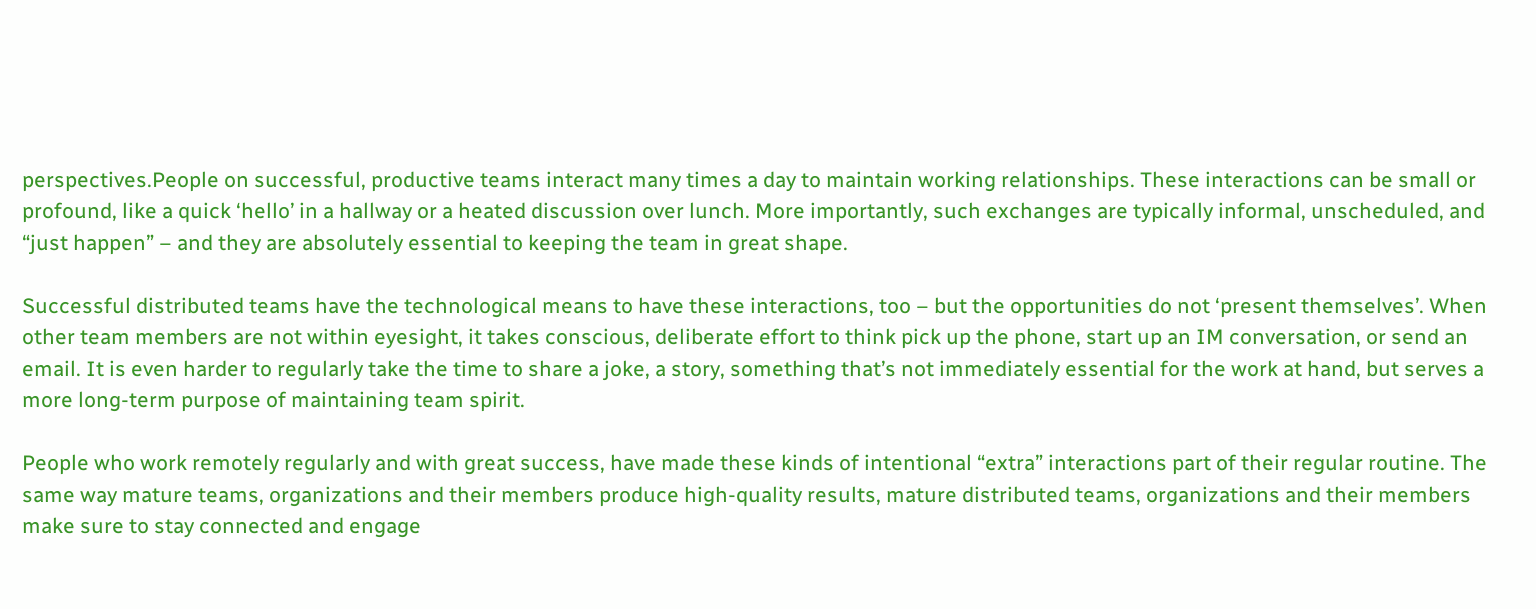perspectives.People on successful, productive teams interact many times a day to maintain working relationships. These interactions can be small or profound, like a quick ‘hello’ in a hallway or a heated discussion over lunch. More importantly, such exchanges are typically informal, unscheduled, and “just happen” – and they are absolutely essential to keeping the team in great shape.

Successful distributed teams have the technological means to have these interactions, too – but the opportunities do not ‘present themselves’. When other team members are not within eyesight, it takes conscious, deliberate effort to think pick up the phone, start up an IM conversation, or send an email. It is even harder to regularly take the time to share a joke, a story, something that’s not immediately essential for the work at hand, but serves a more long-term purpose of maintaining team spirit.

People who work remotely regularly and with great success, have made these kinds of intentional “extra” interactions part of their regular routine. The same way mature teams, organizations and their members produce high-quality results, mature distributed teams, organizations and their members make sure to stay connected and engage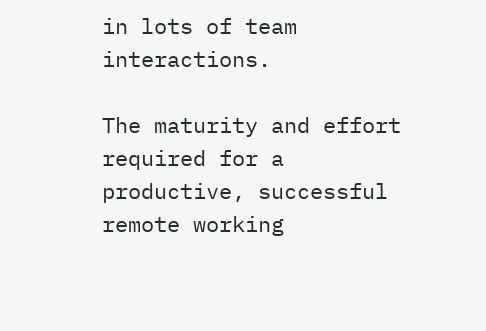in lots of team interactions.

The maturity and effort required for a productive, successful remote working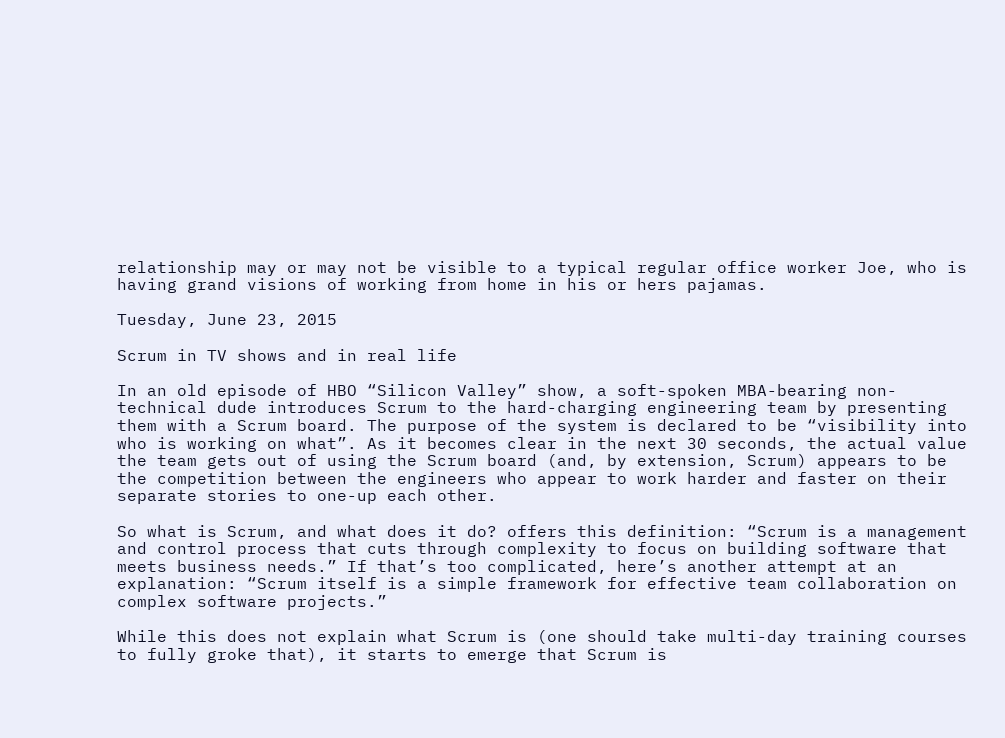relationship may or may not be visible to a typical regular office worker Joe, who is having grand visions of working from home in his or hers pajamas.

Tuesday, June 23, 2015

Scrum in TV shows and in real life

In an old episode of HBO “Silicon Valley” show, a soft-spoken MBA-bearing non-technical dude introduces Scrum to the hard-charging engineering team by presenting them with a Scrum board. The purpose of the system is declared to be “visibility into who is working on what”. As it becomes clear in the next 30 seconds, the actual value the team gets out of using the Scrum board (and, by extension, Scrum) appears to be the competition between the engineers who appear to work harder and faster on their separate stories to one-up each other.

So what is Scrum, and what does it do? offers this definition: “Scrum is a management and control process that cuts through complexity to focus on building software that meets business needs.” If that’s too complicated, here’s another attempt at an explanation: “Scrum itself is a simple framework for effective team collaboration on complex software projects.”

While this does not explain what Scrum is (one should take multi-day training courses to fully groke that), it starts to emerge that Scrum is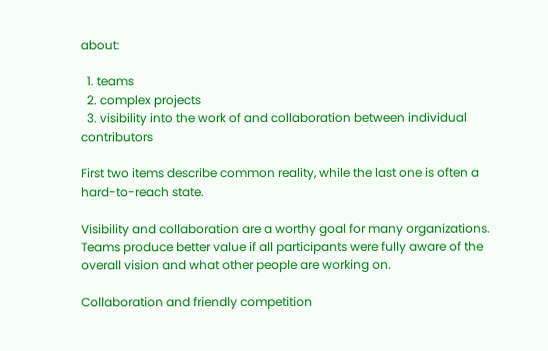about:

  1. teams
  2. complex projects
  3. visibility into the work of and collaboration between individual contributors

First two items describe common reality, while the last one is often a hard-to-reach state.

Visibility and collaboration are a worthy goal for many organizations. Teams produce better value if all participants were fully aware of the overall vision and what other people are working on.

Collaboration and friendly competition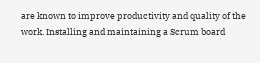are known to improve productivity and quality of the work. Installing and maintaining a Scrum board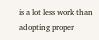is a lot less work than adopting proper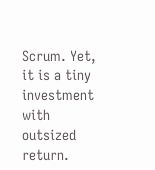Scrum. Yet, it is a tiny investment with outsized return.